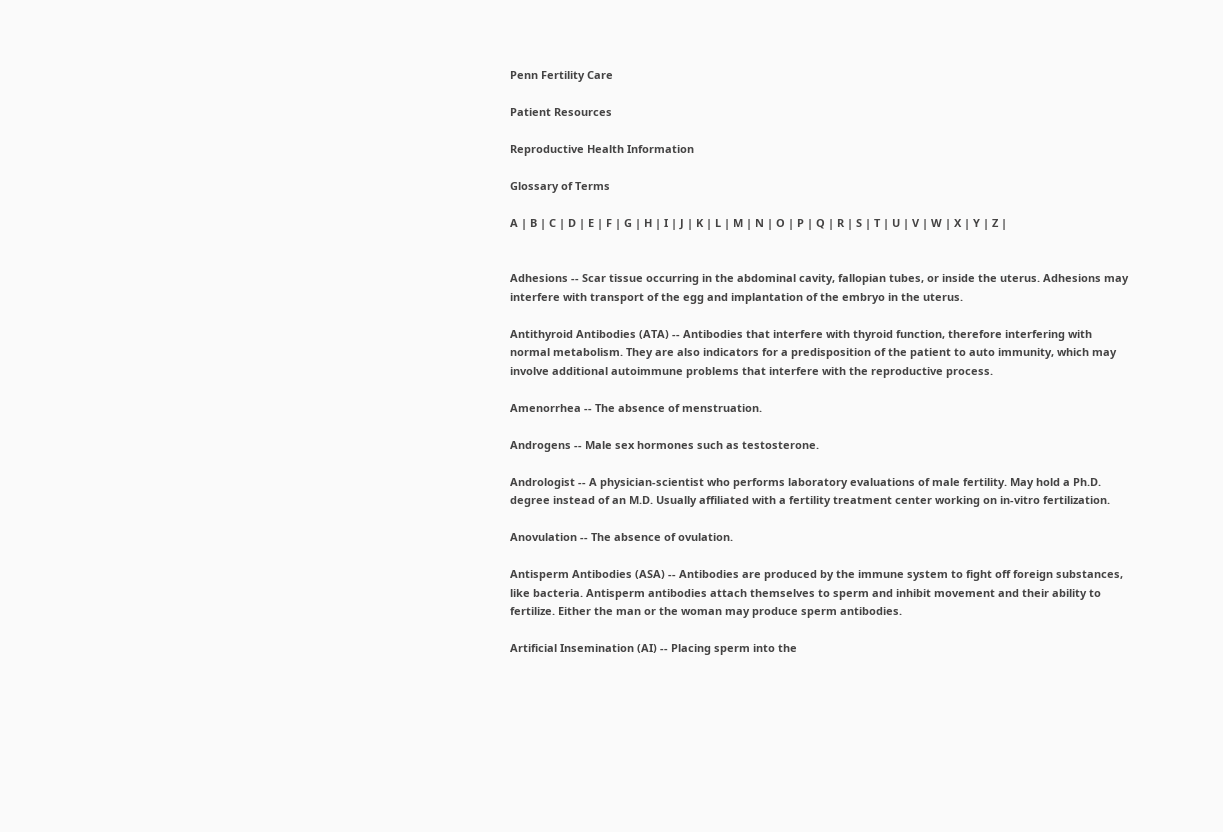Penn Fertility Care

Patient Resources

Reproductive Health Information

Glossary of Terms

A | B | C | D | E | F | G | H | I | J | K | L | M | N | O | P | Q | R | S | T | U | V | W | X | Y | Z |


Adhesions -- Scar tissue occurring in the abdominal cavity, fallopian tubes, or inside the uterus. Adhesions may interfere with transport of the egg and implantation of the embryo in the uterus.

Antithyroid Antibodies (ATA) -- Antibodies that interfere with thyroid function, therefore interfering with normal metabolism. They are also indicators for a predisposition of the patient to auto immunity, which may involve additional autoimmune problems that interfere with the reproductive process.

Amenorrhea -- The absence of menstruation.

Androgens -- Male sex hormones such as testosterone.

Andrologist -- A physician-scientist who performs laboratory evaluations of male fertility. May hold a Ph.D. degree instead of an M.D. Usually affiliated with a fertility treatment center working on in-vitro fertilization.

Anovulation -- The absence of ovulation.

Antisperm Antibodies (ASA) -- Antibodies are produced by the immune system to fight off foreign substances, like bacteria. Antisperm antibodies attach themselves to sperm and inhibit movement and their ability to fertilize. Either the man or the woman may produce sperm antibodies.

Artificial Insemination (AI) -- Placing sperm into the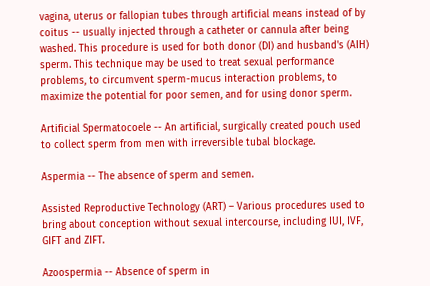vagina, uterus or fallopian tubes through artificial means instead of by coitus -- usually injected through a catheter or cannula after being washed. This procedure is used for both donor (DI) and husband's (AIH) sperm. This technique may be used to treat sexual performance problems, to circumvent sperm-mucus interaction problems, to maximize the potential for poor semen, and for using donor sperm.

Artificial Spermatocoele -- An artificial, surgically created pouch used to collect sperm from men with irreversible tubal blockage.

Aspermia -- The absence of sperm and semen.

Assisted Reproductive Technology (ART) – Various procedures used to bring about conception without sexual intercourse, including IUI, IVF, GIFT and ZIFT.

Azoospermia -- Absence of sperm in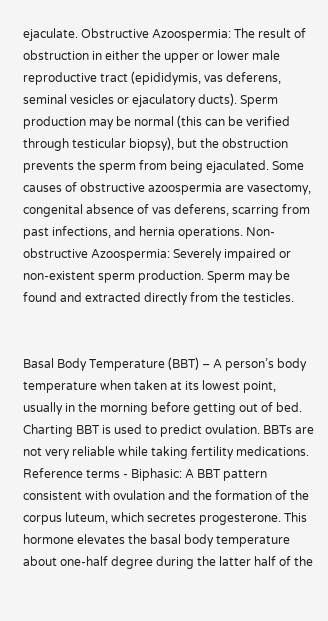ejaculate. Obstructive Azoospermia: The result of obstruction in either the upper or lower male reproductive tract (epididymis, vas deferens, seminal vesicles or ejaculatory ducts). Sperm production may be normal (this can be verified through testicular biopsy), but the obstruction prevents the sperm from being ejaculated. Some causes of obstructive azoospermia are vasectomy, congenital absence of vas deferens, scarring from past infections, and hernia operations. Non-obstructive Azoospermia: Severely impaired or non-existent sperm production. Sperm may be found and extracted directly from the testicles.


Basal Body Temperature (BBT) – A person’s body temperature when taken at its lowest point, usually in the morning before getting out of bed. Charting BBT is used to predict ovulation. BBTs are not very reliable while taking fertility medications. Reference terms - Biphasic: A BBT pattern consistent with ovulation and the formation of the corpus luteum, which secretes progesterone. This hormone elevates the basal body temperature about one-half degree during the latter half of the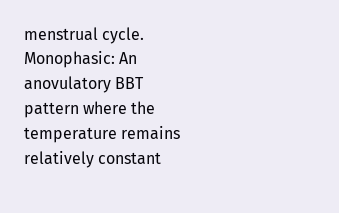menstrual cycle. Monophasic: An anovulatory BBT pattern where the temperature remains relatively constant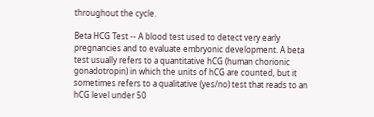throughout the cycle.

Beta HCG Test -- A blood test used to detect very early pregnancies and to evaluate embryonic development. A beta test usually refers to a quantitative hCG (human chorionic gonadotropin) in which the units of hCG are counted, but it sometimes refers to a qualitative (yes/no) test that reads to an hCG level under 50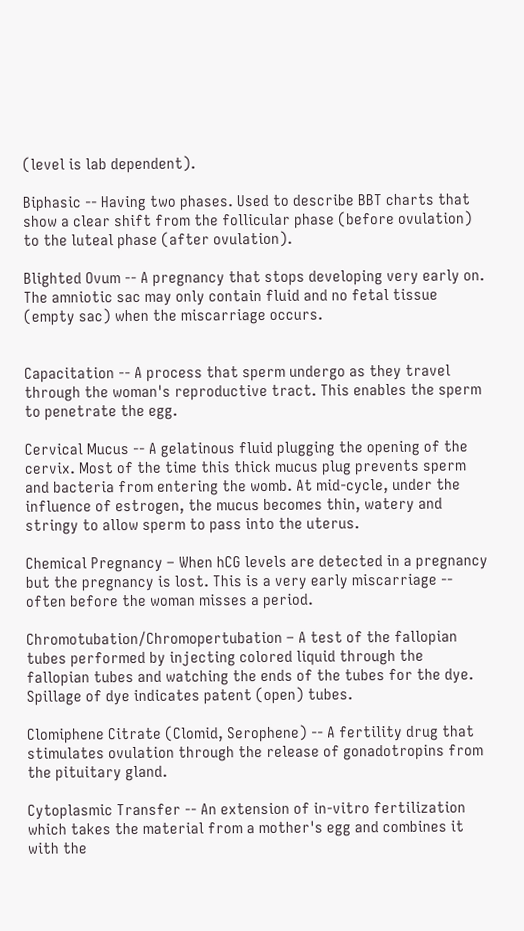(level is lab dependent).

Biphasic -- Having two phases. Used to describe BBT charts that show a clear shift from the follicular phase (before ovulation) to the luteal phase (after ovulation).

Blighted Ovum -- A pregnancy that stops developing very early on. The amniotic sac may only contain fluid and no fetal tissue (empty sac) when the miscarriage occurs.


Capacitation -- A process that sperm undergo as they travel through the woman's reproductive tract. This enables the sperm to penetrate the egg.

Cervical Mucus -- A gelatinous fluid plugging the opening of the cervix. Most of the time this thick mucus plug prevents sperm and bacteria from entering the womb. At mid-cycle, under the influence of estrogen, the mucus becomes thin, watery and stringy to allow sperm to pass into the uterus.

Chemical Pregnancy – When hCG levels are detected in a pregnancy but the pregnancy is lost. This is a very early miscarriage -- often before the woman misses a period.

Chromotubation/Chromopertubation – A test of the fallopian tubes performed by injecting colored liquid through the fallopian tubes and watching the ends of the tubes for the dye. Spillage of dye indicates patent (open) tubes.

Clomiphene Citrate (Clomid, Serophene) -- A fertility drug that stimulates ovulation through the release of gonadotropins from the pituitary gland.

Cytoplasmic Transfer -- An extension of in-vitro fertilization which takes the material from a mother's egg and combines it with the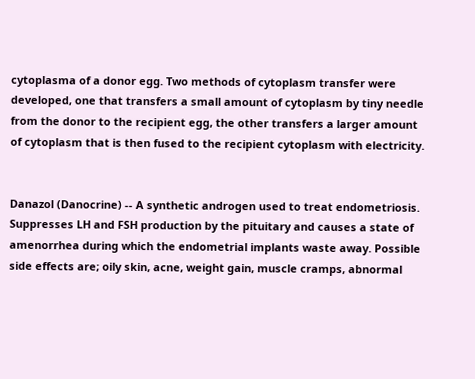cytoplasma of a donor egg. Two methods of cytoplasm transfer were developed, one that transfers a small amount of cytoplasm by tiny needle from the donor to the recipient egg, the other transfers a larger amount of cytoplasm that is then fused to the recipient cytoplasm with electricity.


Danazol (Danocrine) -- A synthetic androgen used to treat endometriosis. Suppresses LH and FSH production by the pituitary and causes a state of amenorrhea during which the endometrial implants waste away. Possible side effects are; oily skin, acne, weight gain, muscle cramps, abnormal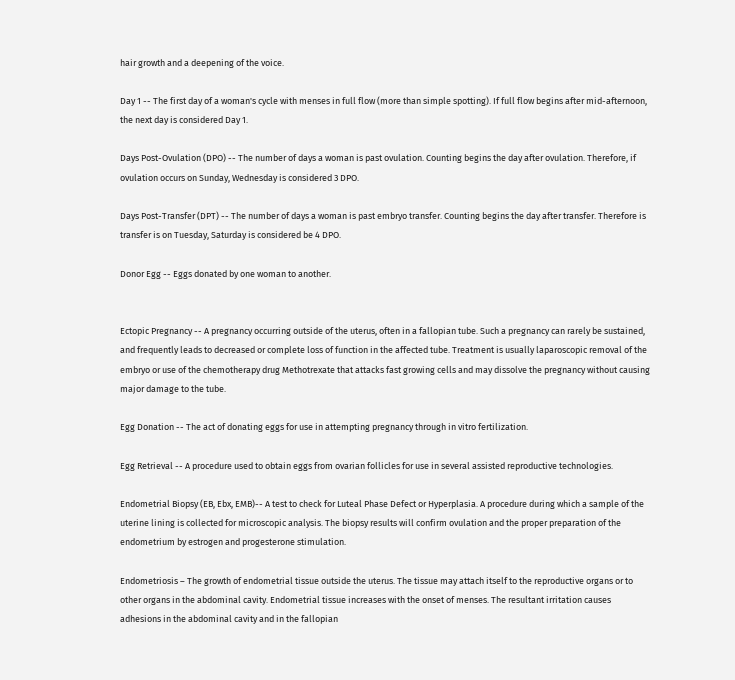hair growth and a deepening of the voice.

Day 1 -- The first day of a woman's cycle with menses in full flow (more than simple spotting). If full flow begins after mid-afternoon, the next day is considered Day 1.

Days Post-Ovulation (DPO) -- The number of days a woman is past ovulation. Counting begins the day after ovulation. Therefore, if ovulation occurs on Sunday, Wednesday is considered 3 DPO.

Days Post-Transfer (DPT) -- The number of days a woman is past embryo transfer. Counting begins the day after transfer. Therefore is transfer is on Tuesday, Saturday is considered be 4 DPO.

Donor Egg -- Eggs donated by one woman to another.


Ectopic Pregnancy -- A pregnancy occurring outside of the uterus, often in a fallopian tube. Such a pregnancy can rarely be sustained, and frequently leads to decreased or complete loss of function in the affected tube. Treatment is usually laparoscopic removal of the embryo or use of the chemotherapy drug Methotrexate that attacks fast growing cells and may dissolve the pregnancy without causing major damage to the tube.

Egg Donation -- The act of donating eggs for use in attempting pregnancy through in vitro fertilization.

Egg Retrieval -- A procedure used to obtain eggs from ovarian follicles for use in several assisted reproductive technologies.

Endometrial Biopsy (EB, Ebx, EMB)-- A test to check for Luteal Phase Defect or Hyperplasia. A procedure during which a sample of the uterine lining is collected for microscopic analysis. The biopsy results will confirm ovulation and the proper preparation of the endometrium by estrogen and progesterone stimulation.

Endometriosis – The growth of endometrial tissue outside the uterus. The tissue may attach itself to the reproductive organs or to other organs in the abdominal cavity. Endometrial tissue increases with the onset of menses. The resultant irritation causes adhesions in the abdominal cavity and in the fallopian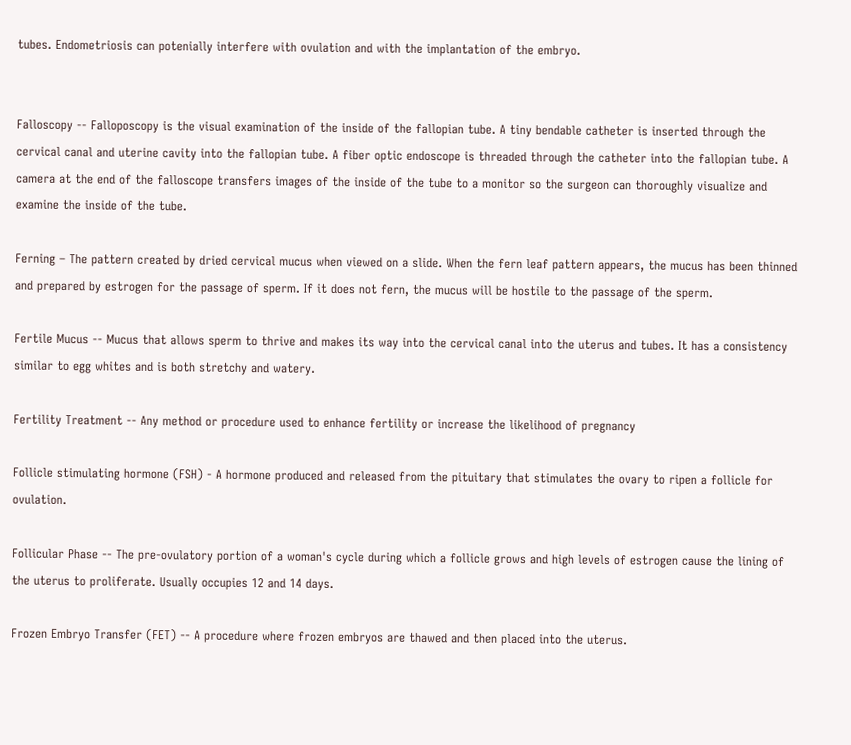tubes. Endometriosis can potenially interfere with ovulation and with the implantation of the embryo.


Falloscopy -- Falloposcopy is the visual examination of the inside of the fallopian tube. A tiny bendable catheter is inserted through the cervical canal and uterine cavity into the fallopian tube. A fiber optic endoscope is threaded through the catheter into the fallopian tube. A camera at the end of the falloscope transfers images of the inside of the tube to a monitor so the surgeon can thoroughly visualize and examine the inside of the tube.

Ferning – The pattern created by dried cervical mucus when viewed on a slide. When the fern leaf pattern appears, the mucus has been thinned and prepared by estrogen for the passage of sperm. If it does not fern, the mucus will be hostile to the passage of the sperm.

Fertile Mucus -- Mucus that allows sperm to thrive and makes its way into the cervical canal into the uterus and tubes. It has a consistency similar to egg whites and is both stretchy and watery.

Fertility Treatment -- Any method or procedure used to enhance fertility or increase the likelihood of pregnancy

Follicle stimulating hormone (FSH) - A hormone produced and released from the pituitary that stimulates the ovary to ripen a follicle for ovulation.

Follicular Phase -- The pre-ovulatory portion of a woman's cycle during which a follicle grows and high levels of estrogen cause the lining of the uterus to proliferate. Usually occupies 12 and 14 days.

Frozen Embryo Transfer (FET) -- A procedure where frozen embryos are thawed and then placed into the uterus.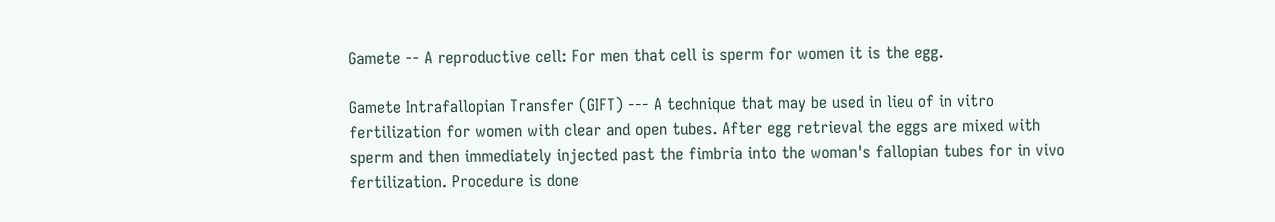Gamete -- A reproductive cell: For men that cell is sperm for women it is the egg.

Gamete Intrafallopian Transfer (GIFT) --- A technique that may be used in lieu of in vitro fertilization for women with clear and open tubes. After egg retrieval the eggs are mixed with sperm and then immediately injected past the fimbria into the woman's fallopian tubes for in vivo fertilization. Procedure is done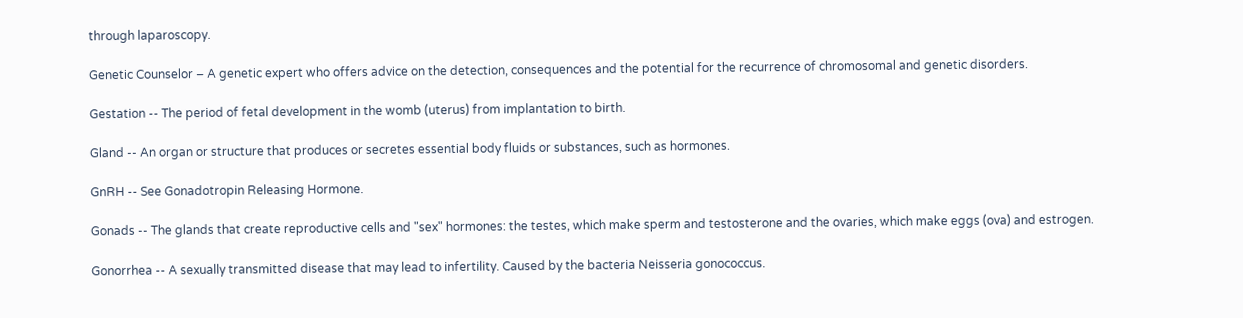through laparoscopy.

Genetic Counselor – A genetic expert who offers advice on the detection, consequences and the potential for the recurrence of chromosomal and genetic disorders.

Gestation -- The period of fetal development in the womb (uterus) from implantation to birth.

Gland -- An organ or structure that produces or secretes essential body fluids or substances, such as hormones.

GnRH -- See Gonadotropin Releasing Hormone.

Gonads -- The glands that create reproductive cells and "sex" hormones: the testes, which make sperm and testosterone and the ovaries, which make eggs (ova) and estrogen.

Gonorrhea -- A sexually transmitted disease that may lead to infertility. Caused by the bacteria Neisseria gonococcus.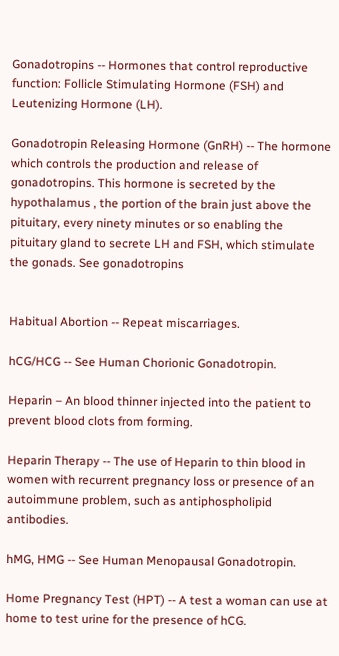Gonadotropins -- Hormones that control reproductive function: Follicle Stimulating Hormone (FSH) and Leutenizing Hormone (LH).

Gonadotropin Releasing Hormone (GnRH) -- The hormone which controls the production and release of gonadotropins. This hormone is secreted by the hypothalamus , the portion of the brain just above the pituitary, every ninety minutes or so enabling the pituitary gland to secrete LH and FSH, which stimulate the gonads. See gonadotropins


Habitual Abortion -- Repeat miscarriages.

hCG/HCG -- See Human Chorionic Gonadotropin.

Heparin – An blood thinner injected into the patient to prevent blood clots from forming.

Heparin Therapy -- The use of Heparin to thin blood in women with recurrent pregnancy loss or presence of an autoimmune problem, such as antiphospholipid antibodies.

hMG, HMG -- See Human Menopausal Gonadotropin.

Home Pregnancy Test (HPT) -- A test a woman can use at home to test urine for the presence of hCG.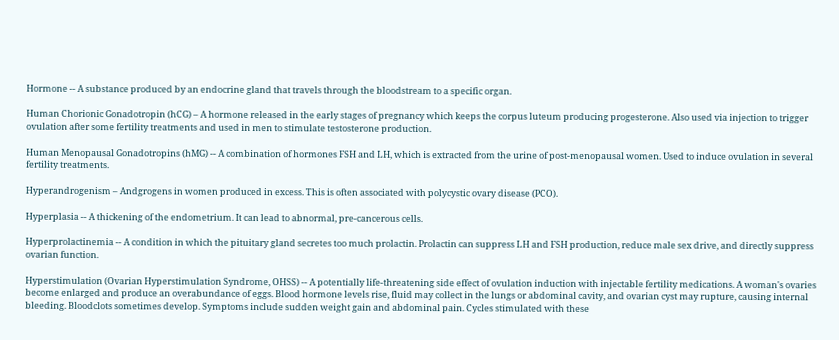Hormone -- A substance produced by an endocrine gland that travels through the bloodstream to a specific organ.

Human Chorionic Gonadotropin (hCG) – A hormone released in the early stages of pregnancy which keeps the corpus luteum producing progesterone. Also used via injection to trigger ovulation after some fertility treatments and used in men to stimulate testosterone production.

Human Menopausal Gonadotropins (hMG) -- A combination of hormones FSH and LH, which is extracted from the urine of post-menopausal women. Used to induce ovulation in several fertility treatments.

Hyperandrogenism – Andgrogens in women produced in excess. This is often associated with polycystic ovary disease (PCO).

Hyperplasia -- A thickening of the endometrium. It can lead to abnormal, pre-cancerous cells.

Hyperprolactinemia -- A condition in which the pituitary gland secretes too much prolactin. Prolactin can suppress LH and FSH production, reduce male sex drive, and directly suppress ovarian function.

Hyperstimulation (Ovarian Hyperstimulation Syndrome, OHSS) -- A potentially life-threatening side effect of ovulation induction with injectable fertility medications. A woman's ovaries become enlarged and produce an overabundance of eggs. Blood hormone levels rise, fluid may collect in the lungs or abdominal cavity, and ovarian cyst may rupture, causing internal bleeding. Bloodclots sometimes develop. Symptoms include sudden weight gain and abdominal pain. Cycles stimulated with these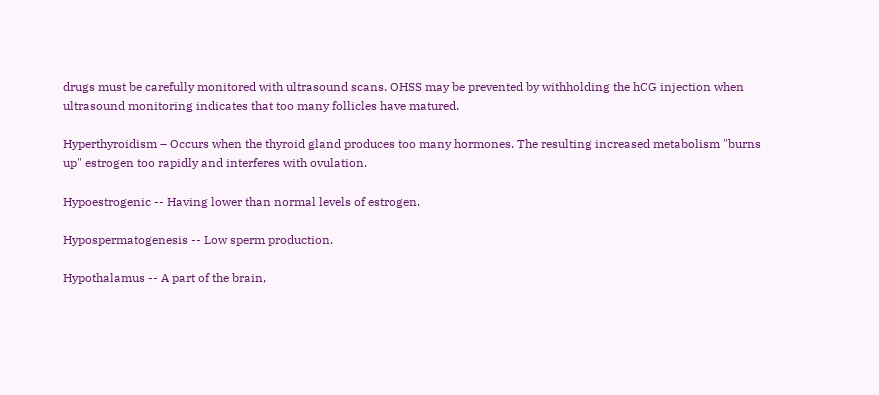drugs must be carefully monitored with ultrasound scans. OHSS may be prevented by withholding the hCG injection when ultrasound monitoring indicates that too many follicles have matured.

Hyperthyroidism – Occurs when the thyroid gland produces too many hormones. The resulting increased metabolism "burns up" estrogen too rapidly and interferes with ovulation.

Hypoestrogenic -- Having lower than normal levels of estrogen.

Hypospermatogenesis -- Low sperm production.

Hypothalamus -- A part of the brain,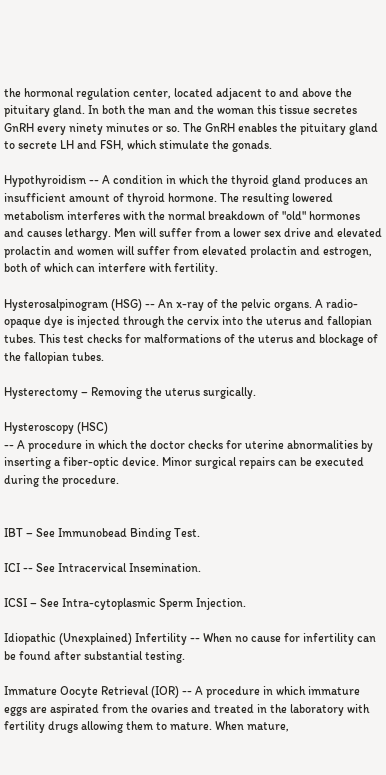the hormonal regulation center, located adjacent to and above the pituitary gland. In both the man and the woman this tissue secretes GnRH every ninety minutes or so. The GnRH enables the pituitary gland to secrete LH and FSH, which stimulate the gonads.

Hypothyroidism -- A condition in which the thyroid gland produces an insufficient amount of thyroid hormone. The resulting lowered metabolism interferes with the normal breakdown of "old" hormones and causes lethargy. Men will suffer from a lower sex drive and elevated prolactin and women will suffer from elevated prolactin and estrogen, both of which can interfere with fertility.

Hysterosalpinogram (HSG) -- An x-ray of the pelvic organs. A radio-opaque dye is injected through the cervix into the uterus and fallopian tubes. This test checks for malformations of the uterus and blockage of the fallopian tubes.

Hysterectomy – Removing the uterus surgically.

Hysteroscopy (HSC)
-- A procedure in which the doctor checks for uterine abnormalities by inserting a fiber-optic device. Minor surgical repairs can be executed during the procedure.


IBT – See Immunobead Binding Test.

ICI -- See Intracervical Insemination.

ICSI – See Intra-cytoplasmic Sperm Injection.

Idiopathic (Unexplained) Infertility -- When no cause for infertility can be found after substantial testing.

Immature Oocyte Retrieval (IOR) -- A procedure in which immature eggs are aspirated from the ovaries and treated in the laboratory with fertility drugs allowing them to mature. When mature,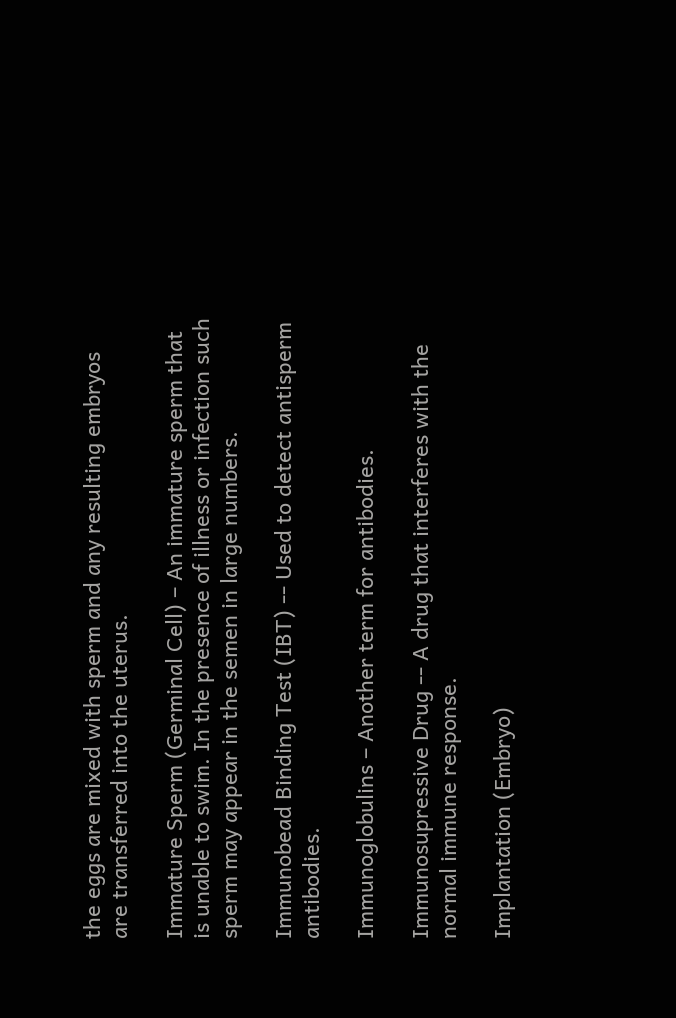the eggs are mixed with sperm and any resulting embryos are transferred into the uterus.

Immature Sperm (Germinal Cell) – An immature sperm that is unable to swim. In the presence of illness or infection such sperm may appear in the semen in large numbers.

Immunobead Binding Test (IBT) -- Used to detect antisperm antibodies.

Immunoglobulins – Another term for antibodies.

Immunosupressive Drug -- A drug that interferes with the normal immune response.

Implantation (Embryo)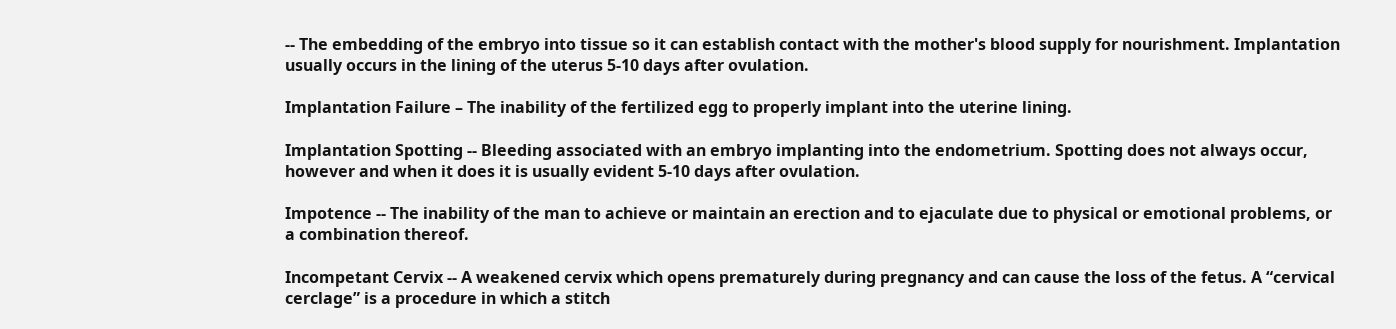-- The embedding of the embryo into tissue so it can establish contact with the mother's blood supply for nourishment. Implantation usually occurs in the lining of the uterus 5-10 days after ovulation.

Implantation Failure – The inability of the fertilized egg to properly implant into the uterine lining.

Implantation Spotting -- Bleeding associated with an embryo implanting into the endometrium. Spotting does not always occur, however and when it does it is usually evident 5-10 days after ovulation.

Impotence -- The inability of the man to achieve or maintain an erection and to ejaculate due to physical or emotional problems, or a combination thereof.

Incompetant Cervix -- A weakened cervix which opens prematurely during pregnancy and can cause the loss of the fetus. A “cervical cerclage” is a procedure in which a stitch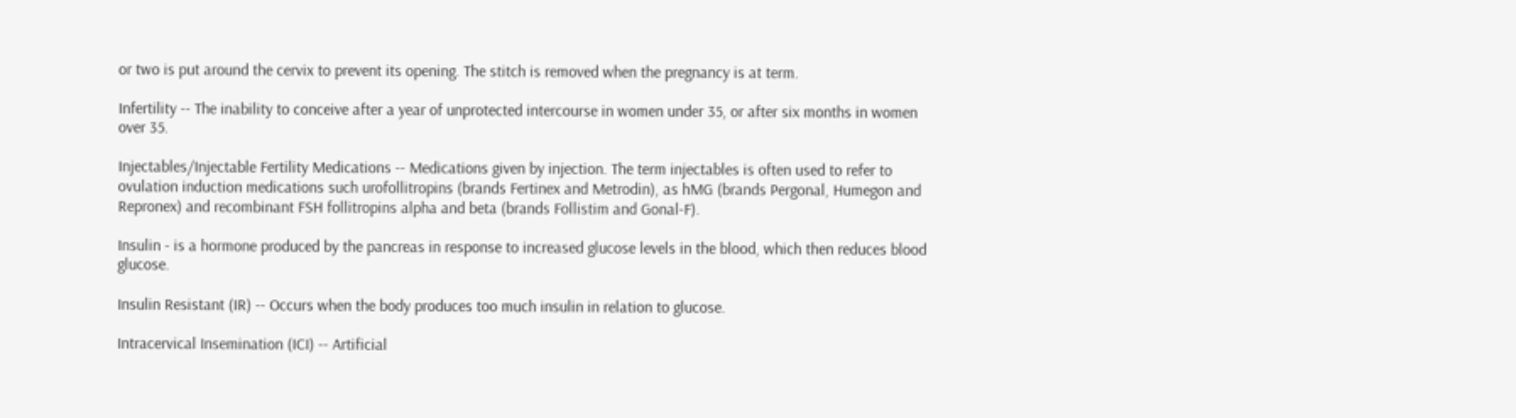or two is put around the cervix to prevent its opening. The stitch is removed when the pregnancy is at term.

Infertility -- The inability to conceive after a year of unprotected intercourse in women under 35, or after six months in women over 35.

Injectables/Injectable Fertility Medications -- Medications given by injection. The term injectables is often used to refer to ovulation induction medications such urofollitropins (brands Fertinex and Metrodin), as hMG (brands Pergonal, Humegon and Repronex) and recombinant FSH follitropins alpha and beta (brands Follistim and Gonal-F).

Insulin - is a hormone produced by the pancreas in response to increased glucose levels in the blood, which then reduces blood glucose.

Insulin Resistant (IR) -- Occurs when the body produces too much insulin in relation to glucose.

Intracervical Insemination (ICI) -- Artificial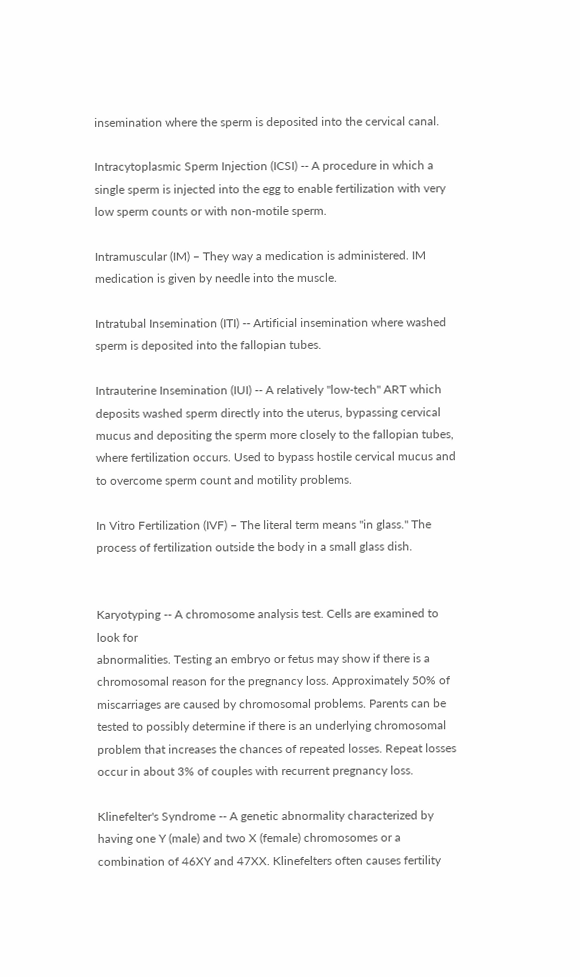insemination where the sperm is deposited into the cervical canal.

Intracytoplasmic Sperm Injection (ICSI) -- A procedure in which a single sperm is injected into the egg to enable fertilization with very low sperm counts or with non-motile sperm.

Intramuscular (IM) – They way a medication is administered. IM medication is given by needle into the muscle.

Intratubal Insemination (ITI) -- Artificial insemination where washed sperm is deposited into the fallopian tubes.

Intrauterine Insemination (IUI) -- A relatively "low-tech" ART which deposits washed sperm directly into the uterus, bypassing cervical mucus and depositing the sperm more closely to the fallopian tubes, where fertilization occurs. Used to bypass hostile cervical mucus and to overcome sperm count and motility problems.

In Vitro Fertilization (IVF) – The literal term means "in glass." The process of fertilization outside the body in a small glass dish.


Karyotyping -- A chromosome analysis test. Cells are examined to look for
abnormalities. Testing an embryo or fetus may show if there is a chromosomal reason for the pregnancy loss. Approximately 50% of miscarriages are caused by chromosomal problems. Parents can be tested to possibly determine if there is an underlying chromosomal problem that increases the chances of repeated losses. Repeat losses occur in about 3% of couples with recurrent pregnancy loss.

Klinefelter's Syndrome -- A genetic abnormality characterized by having one Y (male) and two X (female) chromosomes or a combination of 46XY and 47XX. Klinefelters often causes fertility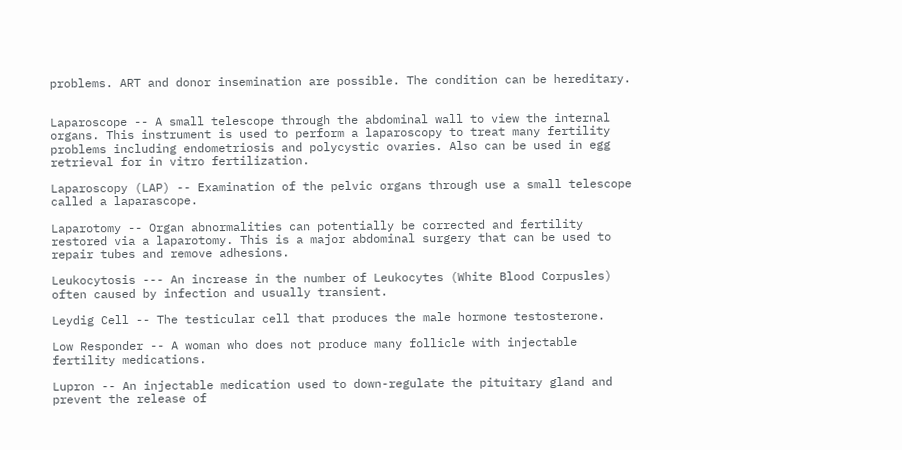problems. ART and donor insemination are possible. The condition can be hereditary.


Laparoscope -- A small telescope through the abdominal wall to view the internal organs. This instrument is used to perform a laparoscopy to treat many fertility problems including endometriosis and polycystic ovaries. Also can be used in egg retrieval for in vitro fertilization.

Laparoscopy (LAP) -- Examination of the pelvic organs through use a small telescope called a laparascope.

Laparotomy -- Organ abnormalities can potentially be corrected and fertility restored via a laparotomy. This is a major abdominal surgery that can be used to repair tubes and remove adhesions.

Leukocytosis --- An increase in the number of Leukocytes (White Blood Corpusles) often caused by infection and usually transient.

Leydig Cell -- The testicular cell that produces the male hormone testosterone.

Low Responder -- A woman who does not produce many follicle with injectable fertility medications.

Lupron -- An injectable medication used to down-regulate the pituitary gland and prevent the release of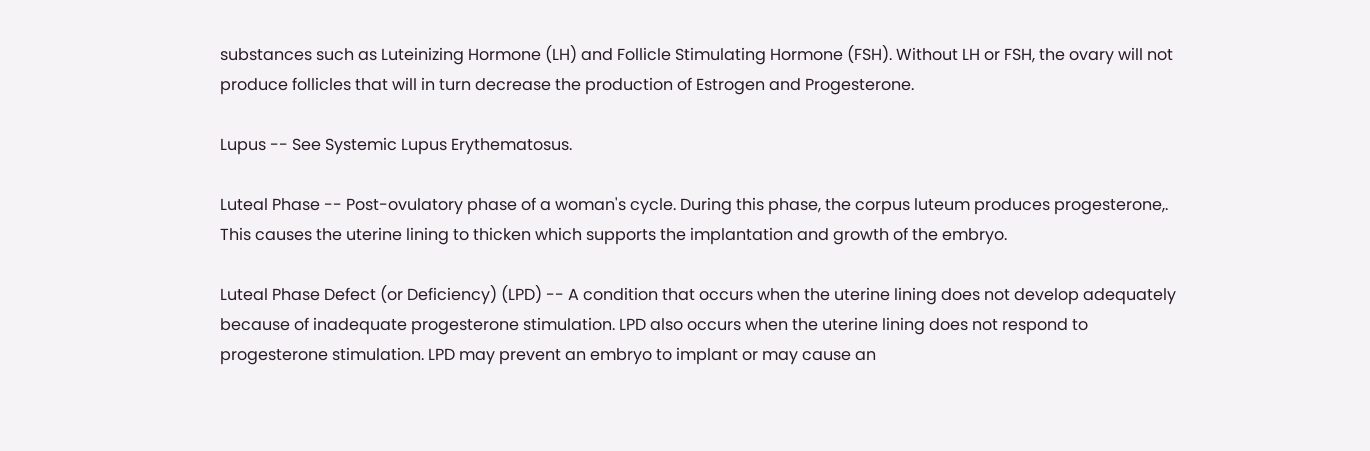substances such as Luteinizing Hormone (LH) and Follicle Stimulating Hormone (FSH). Without LH or FSH, the ovary will not produce follicles that will in turn decrease the production of Estrogen and Progesterone.

Lupus -- See Systemic Lupus Erythematosus.

Luteal Phase -- Post-ovulatory phase of a woman's cycle. During this phase, the corpus luteum produces progesterone,. This causes the uterine lining to thicken which supports the implantation and growth of the embryo.

Luteal Phase Defect (or Deficiency) (LPD) -- A condition that occurs when the uterine lining does not develop adequately because of inadequate progesterone stimulation. LPD also occurs when the uterine lining does not respond to progesterone stimulation. LPD may prevent an embryo to implant or may cause an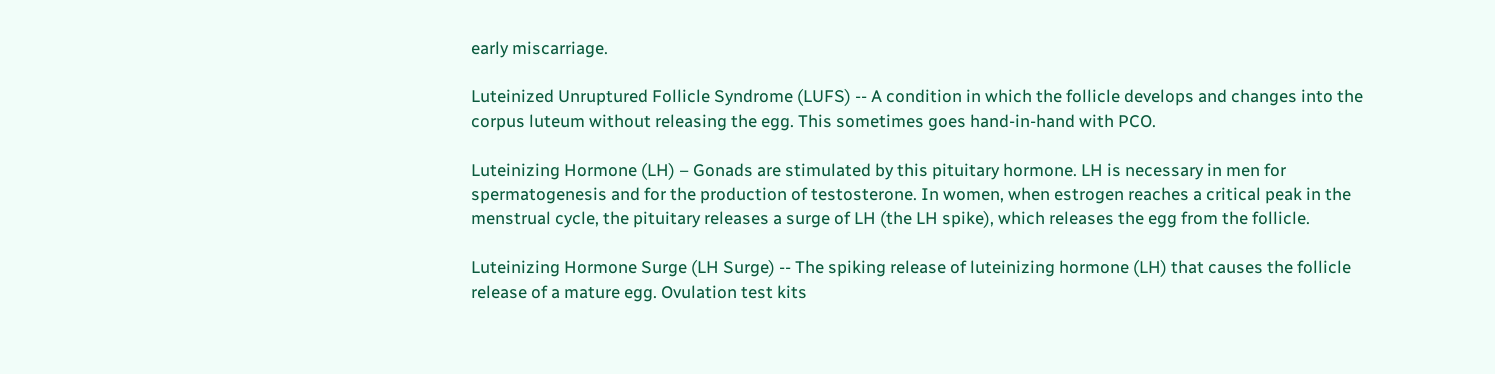early miscarriage.

Luteinized Unruptured Follicle Syndrome (LUFS) -- A condition in which the follicle develops and changes into the corpus luteum without releasing the egg. This sometimes goes hand-in-hand with PCO.

Luteinizing Hormone (LH) – Gonads are stimulated by this pituitary hormone. LH is necessary in men for spermatogenesis and for the production of testosterone. In women, when estrogen reaches a critical peak in the menstrual cycle, the pituitary releases a surge of LH (the LH spike), which releases the egg from the follicle.

Luteinizing Hormone Surge (LH Surge) -- The spiking release of luteinizing hormone (LH) that causes the follicle release of a mature egg. Ovulation test kits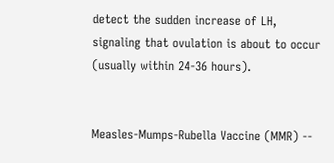detect the sudden increase of LH, signaling that ovulation is about to occur (usually within 24-36 hours).


Measles-Mumps-Rubella Vaccine (MMR) --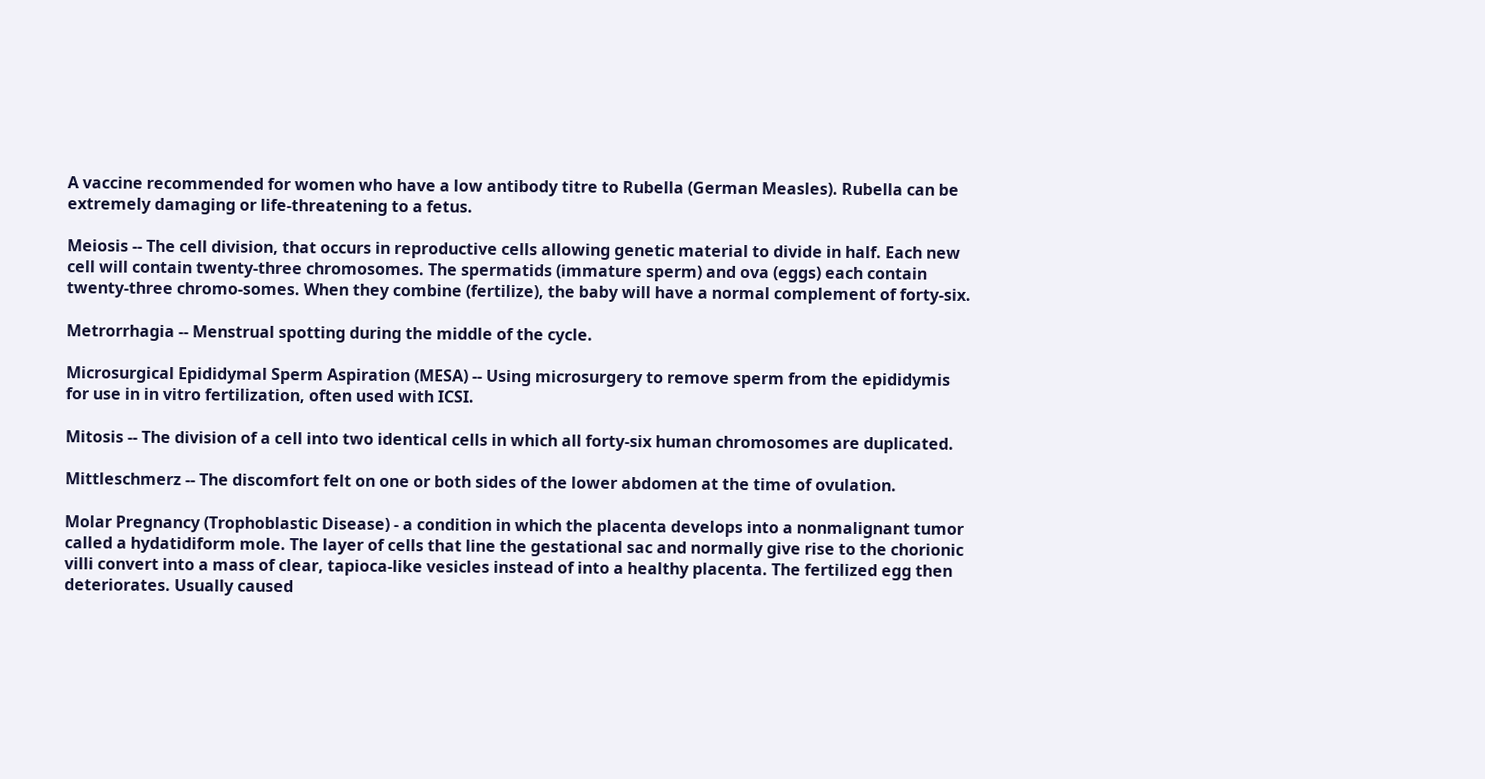A vaccine recommended for women who have a low antibody titre to Rubella (German Measles). Rubella can be extremely damaging or life-threatening to a fetus.

Meiosis -- The cell division, that occurs in reproductive cells allowing genetic material to divide in half. Each new cell will contain twenty-three chromosomes. The spermatids (immature sperm) and ova (eggs) each contain twenty-three chromo-somes. When they combine (fertilize), the baby will have a normal complement of forty-six.

Metrorrhagia -- Menstrual spotting during the middle of the cycle.

Microsurgical Epididymal Sperm Aspiration (MESA) -- Using microsurgery to remove sperm from the epididymis for use in in vitro fertilization, often used with ICSI.

Mitosis -- The division of a cell into two identical cells in which all forty-six human chromosomes are duplicated.

Mittleschmerz -- The discomfort felt on one or both sides of the lower abdomen at the time of ovulation.

Molar Pregnancy (Trophoblastic Disease) - a condition in which the placenta develops into a nonmalignant tumor called a hydatidiform mole. The layer of cells that line the gestational sac and normally give rise to the chorionic villi convert into a mass of clear, tapioca-like vesicles instead of into a healthy placenta. The fertilized egg then deteriorates. Usually caused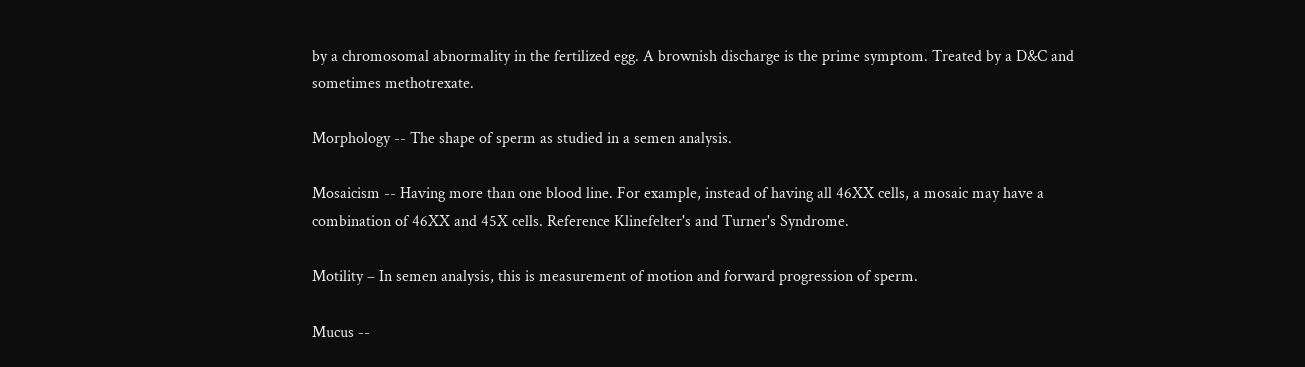by a chromosomal abnormality in the fertilized egg. A brownish discharge is the prime symptom. Treated by a D&C and sometimes methotrexate.

Morphology -- The shape of sperm as studied in a semen analysis.

Mosaicism -- Having more than one blood line. For example, instead of having all 46XX cells, a mosaic may have a combination of 46XX and 45X cells. Reference Klinefelter's and Turner's Syndrome.

Motility – In semen analysis, this is measurement of motion and forward progression of sperm.

Mucus --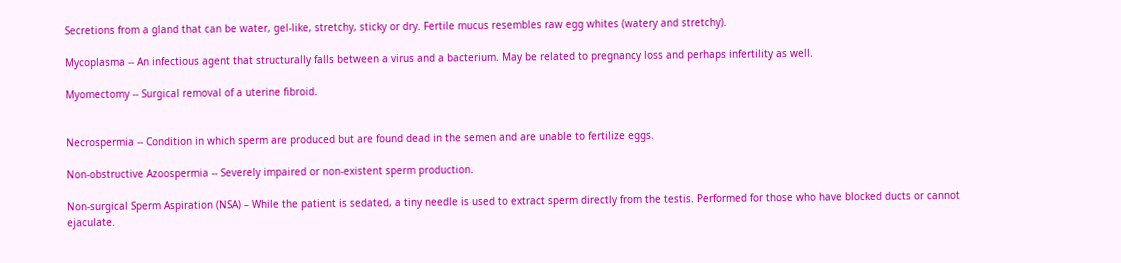Secretions from a gland that can be water, gel-like, stretchy, sticky or dry. Fertile mucus resembles raw egg whites (watery and stretchy).

Mycoplasma -- An infectious agent that structurally falls between a virus and a bacterium. May be related to pregnancy loss and perhaps infertility as well.

Myomectomy -- Surgical removal of a uterine fibroid.


Necrospermia -- Condition in which sperm are produced but are found dead in the semen and are unable to fertilize eggs.

Non-obstructive Azoospermia -- Severely impaired or non-existent sperm production.

Non-surgical Sperm Aspiration (NSA) – While the patient is sedated, a tiny needle is used to extract sperm directly from the testis. Performed for those who have blocked ducts or cannot ejaculate.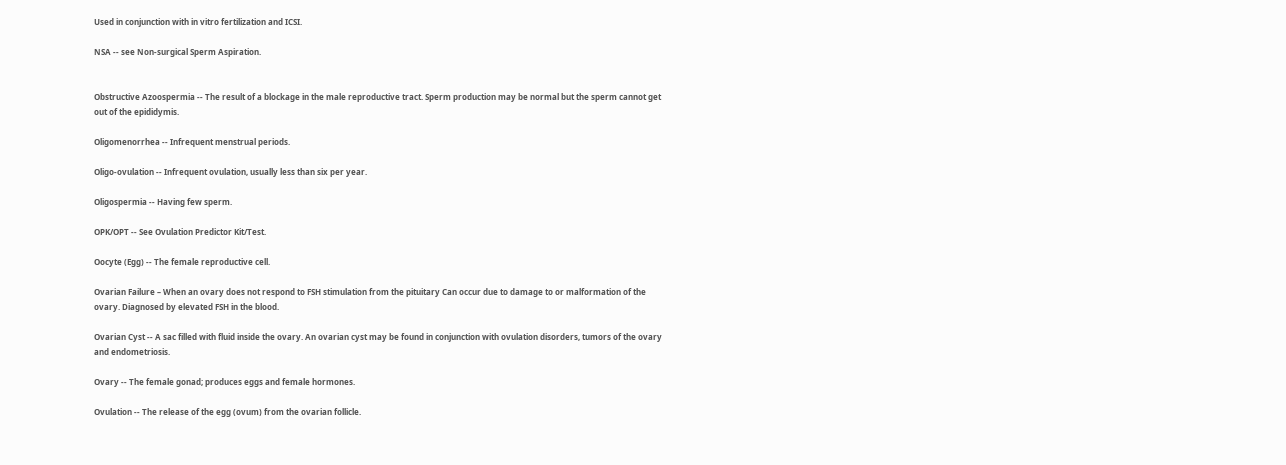Used in conjunction with in vitro fertilization and ICSI.

NSA -- see Non-surgical Sperm Aspiration.


Obstructive Azoospermia -- The result of a blockage in the male reproductive tract. Sperm production may be normal but the sperm cannot get out of the epididymis.

Oligomenorrhea -- Infrequent menstrual periods.

Oligo-ovulation -- Infrequent ovulation, usually less than six per year.

Oligospermia -- Having few sperm.

OPK/OPT -- See Ovulation Predictor Kit/Test.

Oocyte (Egg) -- The female reproductive cell.

Ovarian Failure – When an ovary does not respond to FSH stimulation from the pituitary Can occur due to damage to or malformation of the ovary. Diagnosed by elevated FSH in the blood.

Ovarian Cyst -- A sac filled with fluid inside the ovary. An ovarian cyst may be found in conjunction with ovulation disorders, tumors of the ovary and endometriosis.

Ovary -- The female gonad; produces eggs and female hormones.

Ovulation -- The release of the egg (ovum) from the ovarian follicle.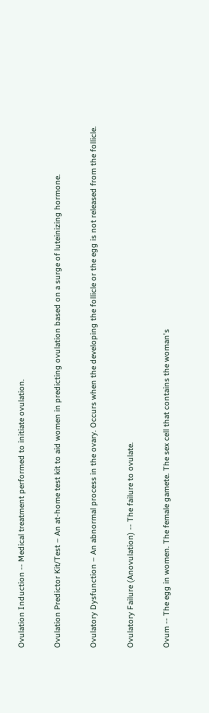Ovulation Induction -- Medical treatment performed to initiate ovulation.

Ovulation Predictor Kit/Test – An at-home test kit to aid women in predicting ovulation based on a surge of luteinizing hormone.

Ovulatory Dysfunction – An abnormal process in the ovary. Occurs when the developing the follicle or the egg is not released from the follicle.

Ovulatory Failure (Anovulation) -- The failure to ovulate.

Ovum -- The egg in women. The female gamete. The sex cell that contains the woman's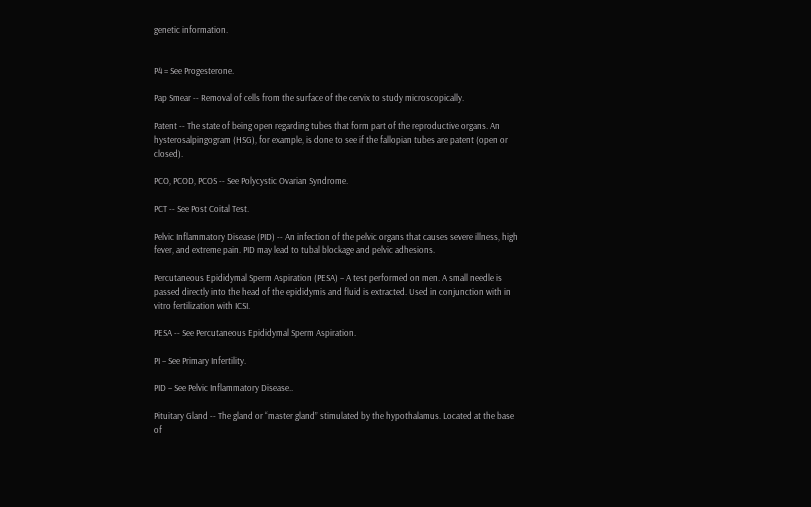genetic information.


P4 = See Progesterone.

Pap Smear -- Removal of cells from the surface of the cervix to study microscopically.

Patent -- The state of being open regarding tubes that form part of the reproductive organs. An hysterosalpingogram (HSG), for example, is done to see if the fallopian tubes are patent (open or closed).

PCO, PCOD, PCOS -- See Polycystic Ovarian Syndrome.

PCT -- See Post Coital Test.

Pelvic Inflammatory Disease (PID) -- An infection of the pelvic organs that causes severe illness, high fever, and extreme pain. PID may lead to tubal blockage and pelvic adhesions.

Percutaneous Epididymal Sperm Aspiration (PESA) – A test performed on men. A small needle is passed directly into the head of the epididymis and fluid is extracted. Used in conjunction with in vitro fertilization with ICSI.

PESA -- See Percutaneous Epididymal Sperm Aspiration.

PI – See Primary Infertility.

PID – See Pelvic Inflammatory Disease..

Pituitary Gland -- The gland or “master gland” stimulated by the hypothalamus. Located at the base of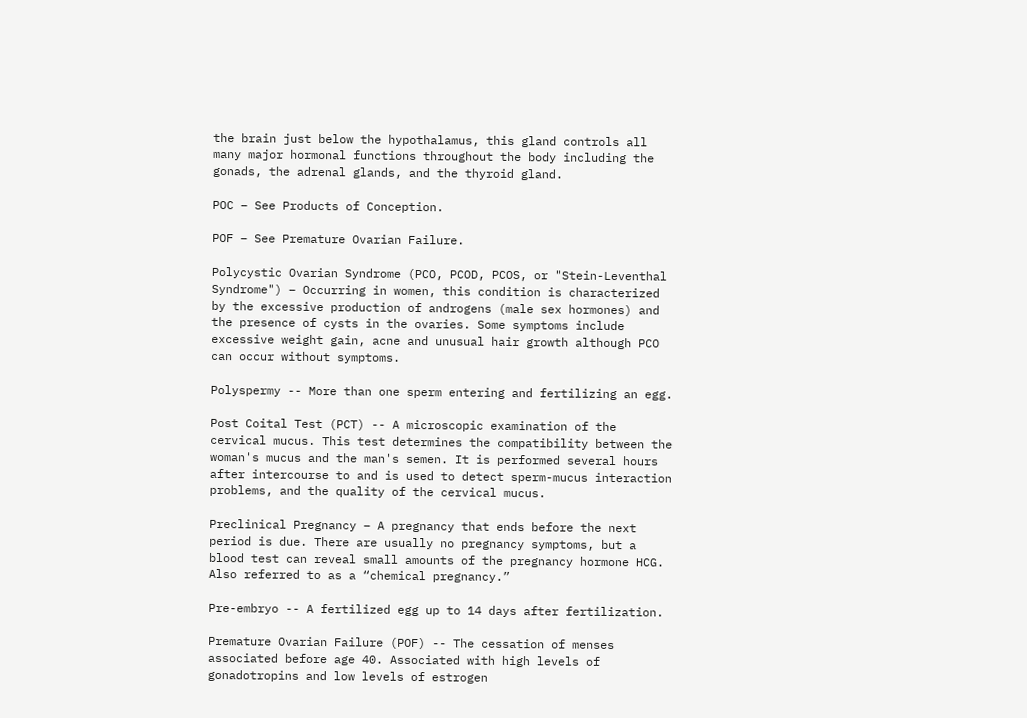the brain just below the hypothalamus, this gland controls all many major hormonal functions throughout the body including the gonads, the adrenal glands, and the thyroid gland.

POC – See Products of Conception.

POF – See Premature Ovarian Failure.

Polycystic Ovarian Syndrome (PCO, PCOD, PCOS, or "Stein-Leventhal Syndrome") – Occurring in women, this condition is characterized by the excessive production of androgens (male sex hormones) and the presence of cysts in the ovaries. Some symptoms include excessive weight gain, acne and unusual hair growth although PCO can occur without symptoms.

Polyspermy -- More than one sperm entering and fertilizing an egg.

Post Coital Test (PCT) -- A microscopic examination of the cervical mucus. This test determines the compatibility between the woman's mucus and the man's semen. It is performed several hours after intercourse to and is used to detect sperm-mucus interaction problems, and the quality of the cervical mucus.

Preclinical Pregnancy – A pregnancy that ends before the next period is due. There are usually no pregnancy symptoms, but a blood test can reveal small amounts of the pregnancy hormone HCG. Also referred to as a “chemical pregnancy.”

Pre-embryo -- A fertilized egg up to 14 days after fertilization.

Premature Ovarian Failure (POF) -- The cessation of menses associated before age 40. Associated with high levels of gonadotropins and low levels of estrogen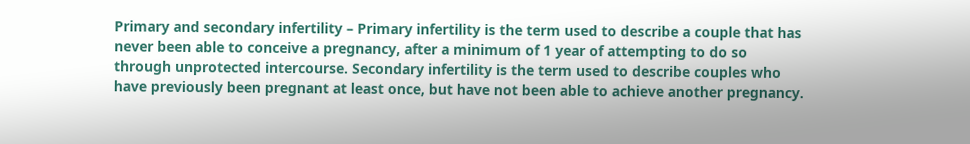Primary and secondary infertility – Primary infertility is the term used to describe a couple that has never been able to conceive a pregnancy, after a minimum of 1 year of attempting to do so through unprotected intercourse. Secondary infertility is the term used to describe couples who have previously been pregnant at least once, but have not been able to achieve another pregnancy.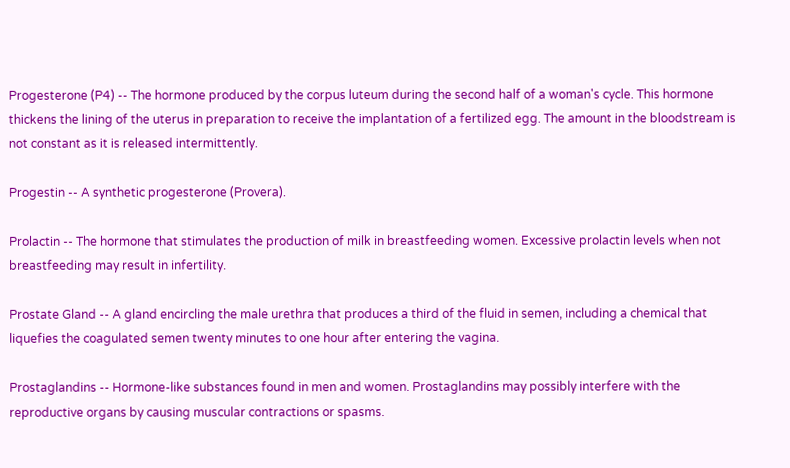Progesterone (P4) -- The hormone produced by the corpus luteum during the second half of a woman's cycle. This hormone thickens the lining of the uterus in preparation to receive the implantation of a fertilized egg. The amount in the bloodstream is not constant as it is released intermittently.

Progestin -- A synthetic progesterone (Provera).

Prolactin -- The hormone that stimulates the production of milk in breastfeeding women. Excessive prolactin levels when not breastfeeding may result in infertility.

Prostate Gland -- A gland encircling the male urethra that produces a third of the fluid in semen, including a chemical that liquefies the coagulated semen twenty minutes to one hour after entering the vagina.

Prostaglandins -- Hormone-like substances found in men and women. Prostaglandins may possibly interfere with the reproductive organs by causing muscular contractions or spasms.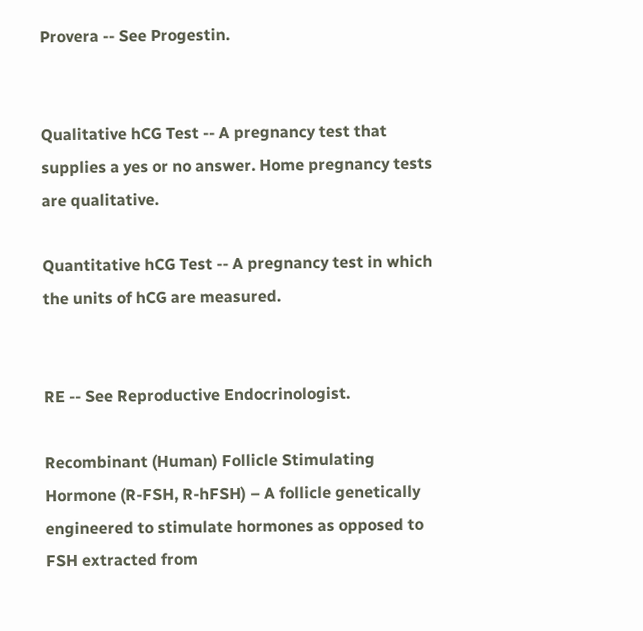Provera -- See Progestin.


Qualitative hCG Test -- A pregnancy test that supplies a yes or no answer. Home pregnancy tests are qualitative.

Quantitative hCG Test -- A pregnancy test in which the units of hCG are measured.


RE -- See Reproductive Endocrinologist.

Recombinant (Human) Follicle Stimulating Hormone (R-FSH, R-hFSH) – A follicle genetically engineered to stimulate hormones as opposed to FSH extracted from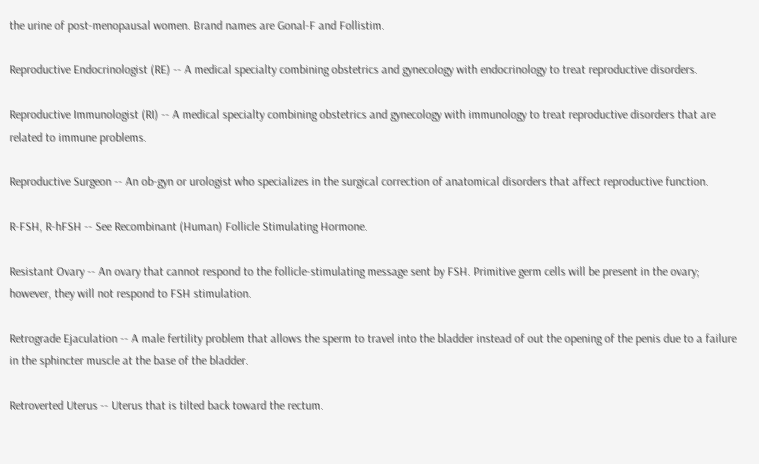the urine of post-menopausal women. Brand names are Gonal-F and Follistim.

Reproductive Endocrinologist (RE) -- A medical specialty combining obstetrics and gynecology with endocrinology to treat reproductive disorders.

Reproductive Immunologist (RI) -- A medical specialty combining obstetrics and gynecology with immunology to treat reproductive disorders that are related to immune problems.

Reproductive Surgeon -- An ob-gyn or urologist who specializes in the surgical correction of anatomical disorders that affect reproductive function.

R-FSH, R-hFSH -- See Recombinant (Human) Follicle Stimulating Hormone.

Resistant Ovary -- An ovary that cannot respond to the follicle-stimulating message sent by FSH. Primitive germ cells will be present in the ovary; however, they will not respond to FSH stimulation.

Retrograde Ejaculation -- A male fertility problem that allows the sperm to travel into the bladder instead of out the opening of the penis due to a failure in the sphincter muscle at the base of the bladder.

Retroverted Uterus -- Uterus that is tilted back toward the rectum.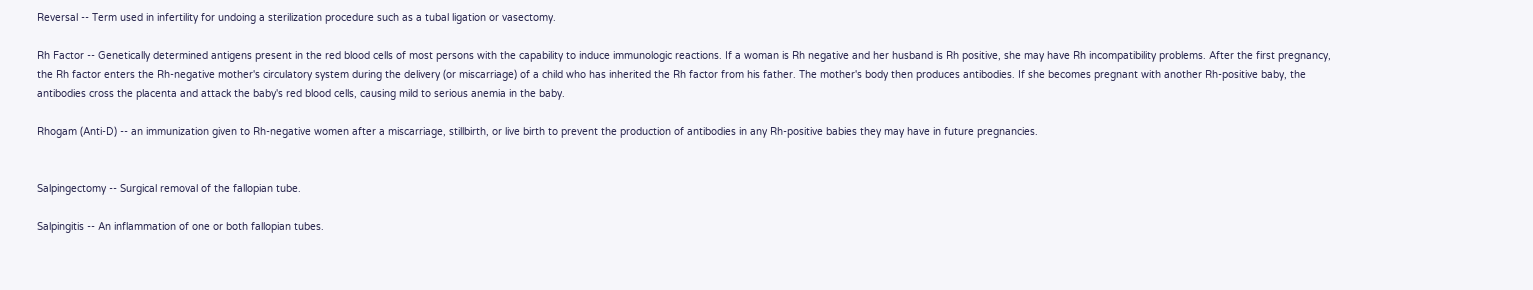Reversal -- Term used in infertility for undoing a sterilization procedure such as a tubal ligation or vasectomy.

Rh Factor -- Genetically determined antigens present in the red blood cells of most persons with the capability to induce immunologic reactions. If a woman is Rh negative and her husband is Rh positive, she may have Rh incompatibility problems. After the first pregnancy, the Rh factor enters the Rh-negative mother's circulatory system during the delivery (or miscarriage) of a child who has inherited the Rh factor from his father. The mother's body then produces antibodies. If she becomes pregnant with another Rh-positive baby, the antibodies cross the placenta and attack the baby's red blood cells, causing mild to serious anemia in the baby.

Rhogam (Anti-D) -- an immunization given to Rh-negative women after a miscarriage, stillbirth, or live birth to prevent the production of antibodies in any Rh-positive babies they may have in future pregnancies.


Salpingectomy -- Surgical removal of the fallopian tube.

Salpingitis -- An inflammation of one or both fallopian tubes.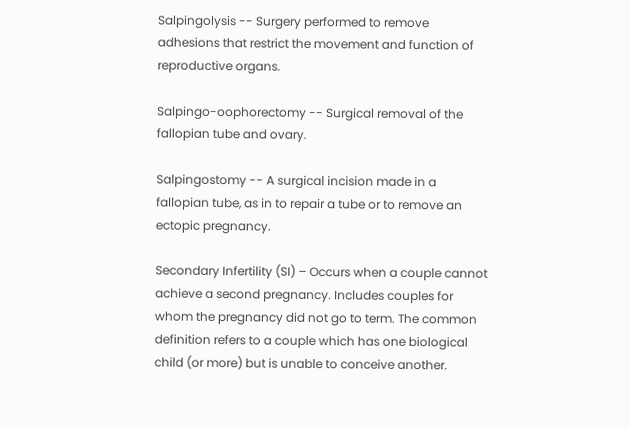Salpingolysis -- Surgery performed to remove adhesions that restrict the movement and function of reproductive organs.

Salpingo-oophorectomy -- Surgical removal of the fallopian tube and ovary.

Salpingostomy -- A surgical incision made in a fallopian tube, as in to repair a tube or to remove an ectopic pregnancy.

Secondary Infertility (SI) – Occurs when a couple cannot achieve a second pregnancy. Includes couples for whom the pregnancy did not go to term. The common definition refers to a couple which has one biological child (or more) but is unable to conceive another.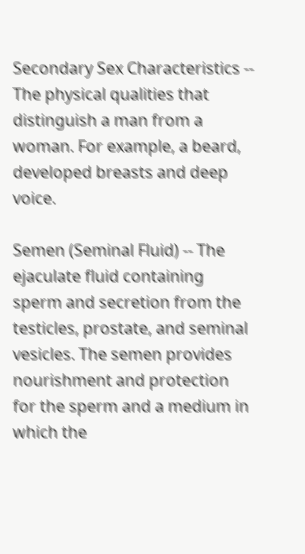Secondary Sex Characteristics -- The physical qualities that distinguish a man from a woman. For example, a beard, developed breasts and deep voice.

Semen (Seminal Fluid) -- The ejaculate fluid containing sperm and secretion from the testicles, prostate, and seminal vesicles. The semen provides nourishment and protection for the sperm and a medium in which the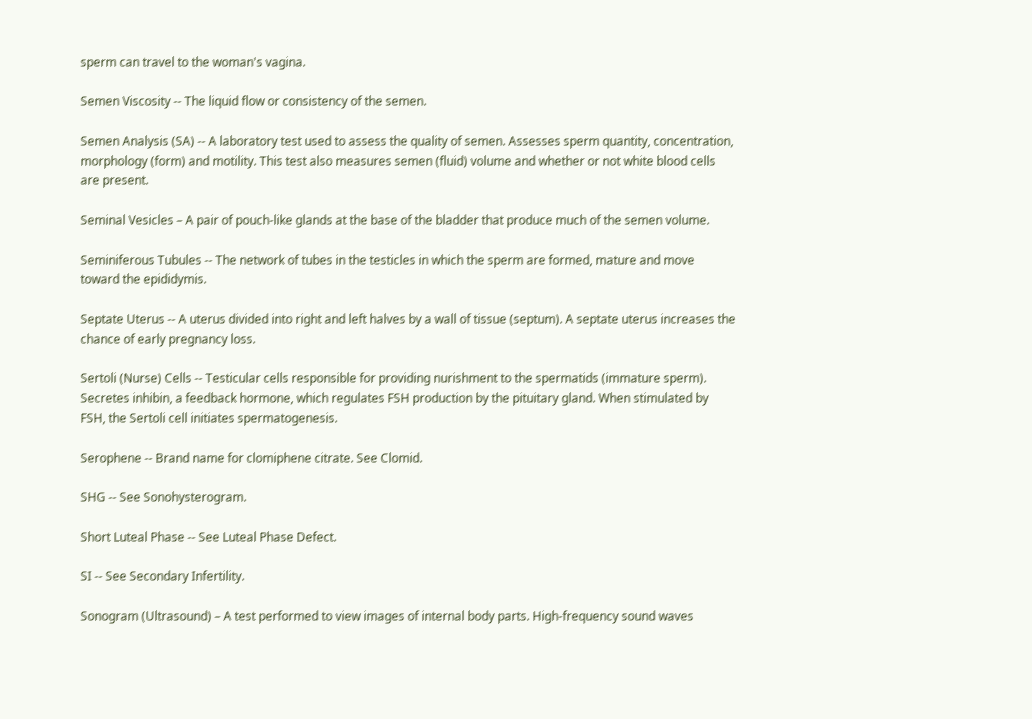sperm can travel to the woman's vagina.

Semen Viscosity -- The liquid flow or consistency of the semen.

Semen Analysis (SA) -- A laboratory test used to assess the quality of semen. Assesses sperm quantity, concentration, morphology (form) and motility. This test also measures semen (fluid) volume and whether or not white blood cells are present.

Seminal Vesicles – A pair of pouch-like glands at the base of the bladder that produce much of the semen volume.

Seminiferous Tubules -- The network of tubes in the testicles in which the sperm are formed, mature and move toward the epididymis.

Septate Uterus -- A uterus divided into right and left halves by a wall of tissue (septum). A septate uterus increases the chance of early pregnancy loss.

Sertoli (Nurse) Cells -- Testicular cells responsible for providing nurishment to the spermatids (immature sperm). Secretes inhibin, a feedback hormone, which regulates FSH production by the pituitary gland. When stimulated by FSH, the Sertoli cell initiates spermatogenesis.

Serophene -- Brand name for clomiphene citrate. See Clomid.

SHG -- See Sonohysterogram.

Short Luteal Phase -- See Luteal Phase Defect.

SI -- See Secondary Infertility.

Sonogram (Ultrasound) – A test performed to view images of internal body parts. High-frequency sound waves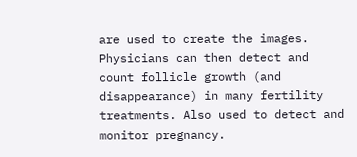are used to create the images. Physicians can then detect and count follicle growth (and disappearance) in many fertility treatments. Also used to detect and monitor pregnancy.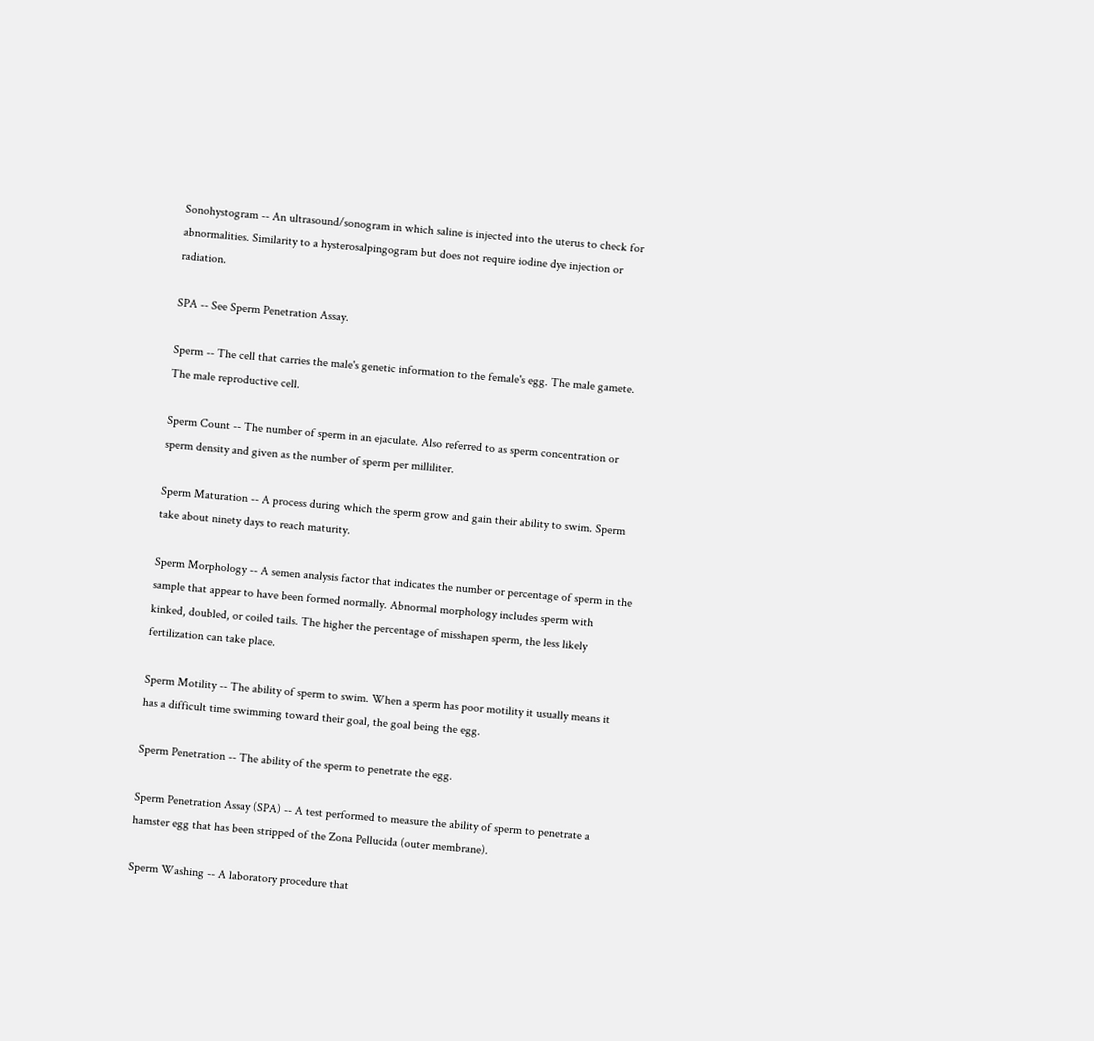Sonohystogram -- An ultrasound/sonogram in which saline is injected into the uterus to check for abnormalities. Similarity to a hysterosalpingogram but does not require iodine dye injection or radiation.

SPA -- See Sperm Penetration Assay.

Sperm -- The cell that carries the male's genetic information to the female's egg. The male gamete. The male reproductive cell.

Sperm Count -- The number of sperm in an ejaculate. Also referred to as sperm concentration or sperm density and given as the number of sperm per milliliter.

Sperm Maturation -- A process during which the sperm grow and gain their ability to swim. Sperm take about ninety days to reach maturity.

Sperm Morphology -- A semen analysis factor that indicates the number or percentage of sperm in the sample that appear to have been formed normally. Abnormal morphology includes sperm with kinked, doubled, or coiled tails. The higher the percentage of misshapen sperm, the less likely fertilization can take place.

Sperm Motility -- The ability of sperm to swim. When a sperm has poor motility it usually means it has a difficult time swimming toward their goal, the goal being the egg.

Sperm Penetration -- The ability of the sperm to penetrate the egg.

Sperm Penetration Assay (SPA) -- A test performed to measure the ability of sperm to penetrate a hamster egg that has been stripped of the Zona Pellucida (outer membrane).

Sperm Washing -- A laboratory procedure that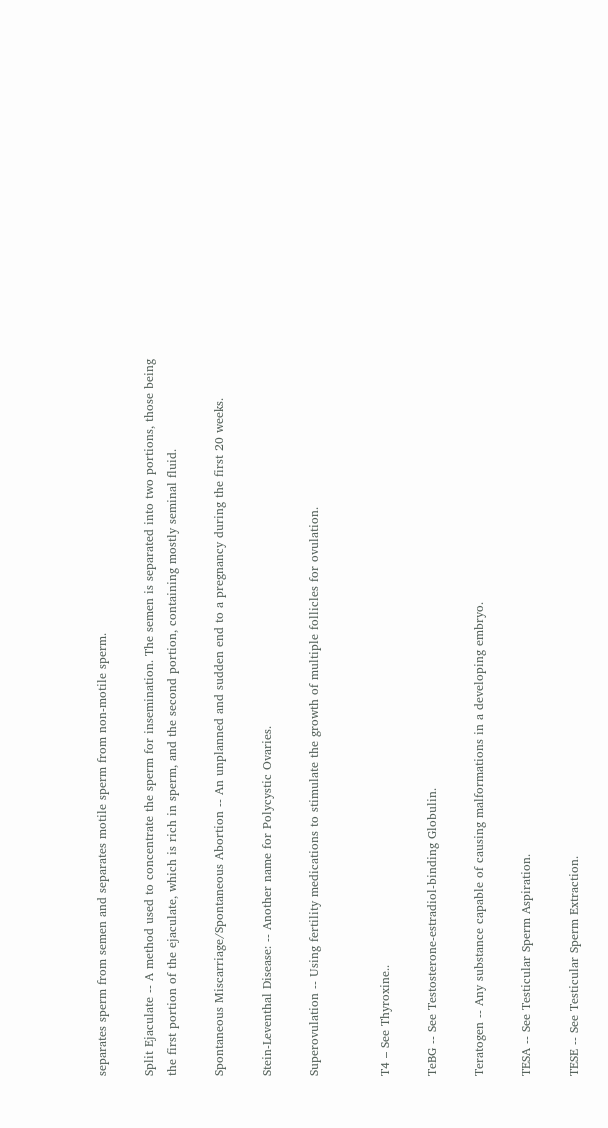separates sperm from semen and separates motile sperm from non-motile sperm.

Split Ejaculate -- A method used to concentrate the sperm for insemination. The semen is separated into two portions, those being the first portion of the ejaculate, which is rich in sperm, and the second portion, containing mostly seminal fluid.

Spontaneous Miscarriage/Spontaneous Abortion -- An unplanned and sudden end to a pregnancy during the first 20 weeks.

Stein-Leventhal Disease: -- Another name for Polycystic Ovaries.

Superovulation -- Using fertility medications to stimulate the growth of multiple follicles for ovulation.


T4 – See Thyroxine..

TeBG -- See Testosterone-estradiol-binding Globulin.

Teratogen -- Any substance capable of causing malformations in a developing embryo.

TESA -- See Testicular Sperm Aspiration.

TESE -- See Testicular Sperm Extraction.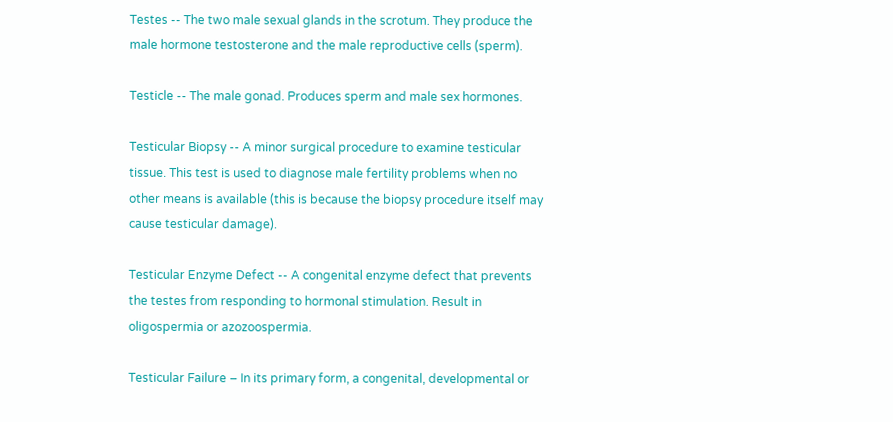Testes -- The two male sexual glands in the scrotum. They produce the male hormone testosterone and the male reproductive cells (sperm).

Testicle -- The male gonad. Produces sperm and male sex hormones.

Testicular Biopsy -- A minor surgical procedure to examine testicular tissue. This test is used to diagnose male fertility problems when no other means is available (this is because the biopsy procedure itself may cause testicular damage).

Testicular Enzyme Defect -- A congenital enzyme defect that prevents the testes from responding to hormonal stimulation. Result in oligospermia or azozoospermia.

Testicular Failure – In its primary form, a congenital, developmental or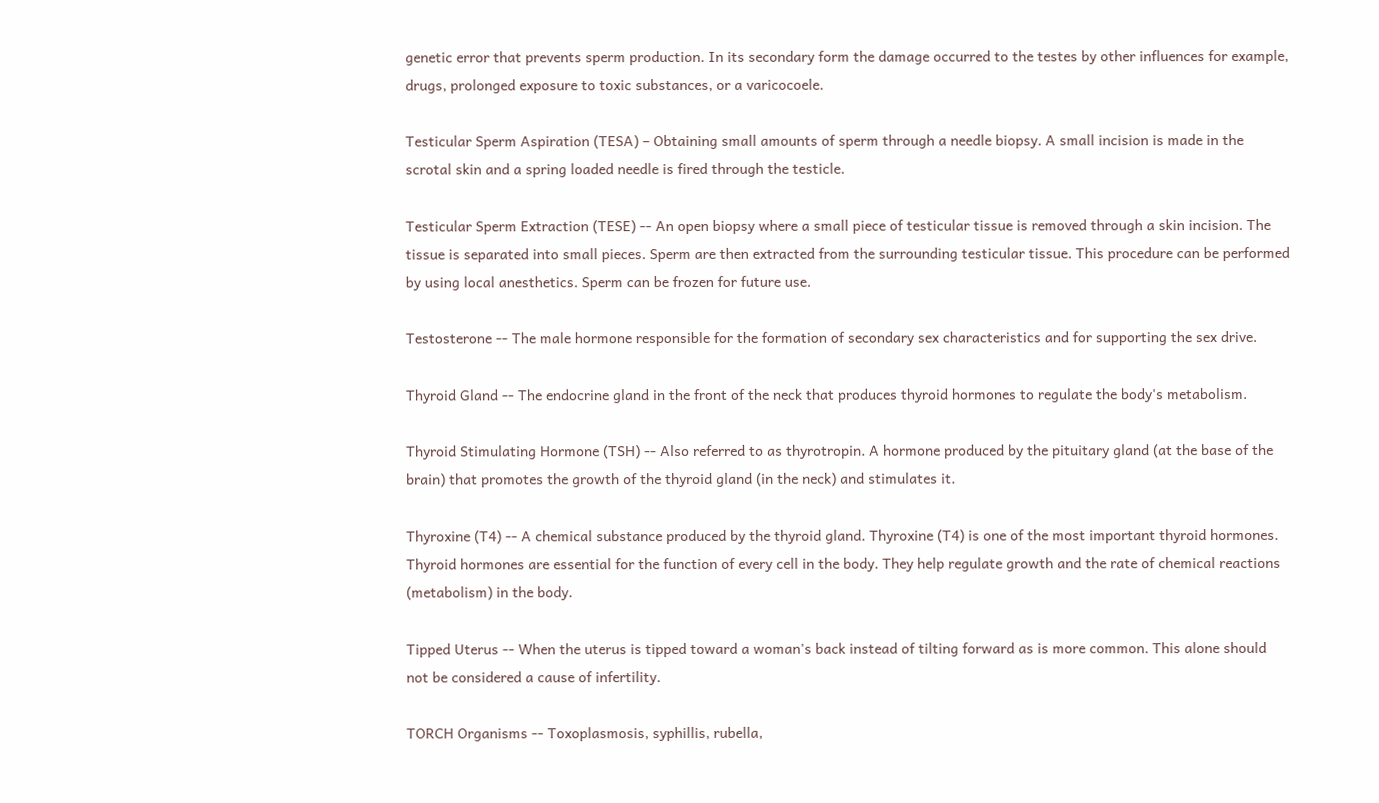genetic error that prevents sperm production. In its secondary form the damage occurred to the testes by other influences for example, drugs, prolonged exposure to toxic substances, or a varicocoele.

Testicular Sperm Aspiration (TESA) – Obtaining small amounts of sperm through a needle biopsy. A small incision is made in the scrotal skin and a spring loaded needle is fired through the testicle.

Testicular Sperm Extraction (TESE) -- An open biopsy where a small piece of testicular tissue is removed through a skin incision. The tissue is separated into small pieces. Sperm are then extracted from the surrounding testicular tissue. This procedure can be performed by using local anesthetics. Sperm can be frozen for future use.

Testosterone -- The male hormone responsible for the formation of secondary sex characteristics and for supporting the sex drive.

Thyroid Gland -- The endocrine gland in the front of the neck that produces thyroid hormones to regulate the body's metabolism.

Thyroid Stimulating Hormone (TSH) -- Also referred to as thyrotropin. A hormone produced by the pituitary gland (at the base of the brain) that promotes the growth of the thyroid gland (in the neck) and stimulates it.

Thyroxine (T4) -- A chemical substance produced by the thyroid gland. Thyroxine (T4) is one of the most important thyroid hormones. Thyroid hormones are essential for the function of every cell in the body. They help regulate growth and the rate of chemical reactions (metabolism) in the body.

Tipped Uterus -- When the uterus is tipped toward a woman's back instead of tilting forward as is more common. This alone should not be considered a cause of infertility.

TORCH Organisms -- Toxoplasmosis, syphillis, rubella,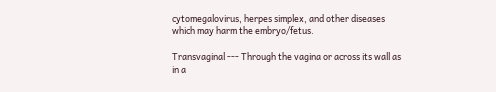cytomegalovirus, herpes simplex, and other diseases which may harm the embryo/fetus.

Transvaginal --- Through the vagina or across its wall as in a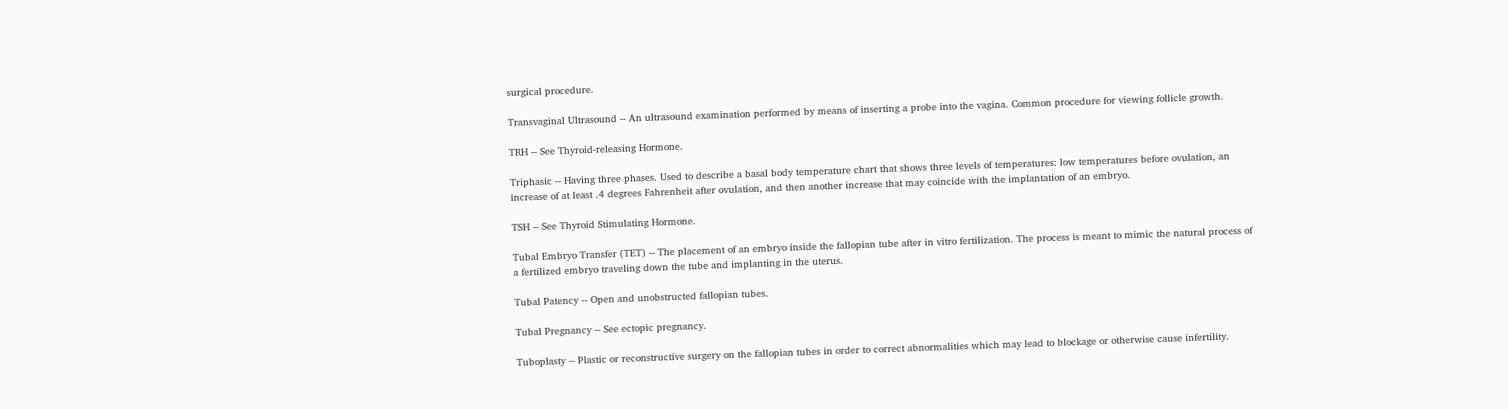surgical procedure.

Transvaginal Ultrasound -- An ultrasound examination performed by means of inserting a probe into the vagina. Common procedure for viewing follicle growth.

TRH -- See Thyroid-releasing Hormone.

Triphasic -- Having three phases. Used to describe a basal body temperature chart that shows three levels of temperatures: low temperatures before ovulation, an increase of at least .4 degrees Fahrenheit after ovulation, and then another increase that may coincide with the implantation of an embryo.

TSH -- See Thyroid Stimulating Hormone.

Tubal Embryo Transfer (TET) -- The placement of an embryo inside the fallopian tube after in vitro fertilization. The process is meant to mimic the natural process of a fertilized embryo traveling down the tube and implanting in the uterus.

Tubal Patency -- Open and unobstructed fallopian tubes.

Tubal Pregnancy -- See ectopic pregnancy.

Tuboplasty -- Plastic or reconstructive surgery on the fallopian tubes in order to correct abnormalities which may lead to blockage or otherwise cause infertility.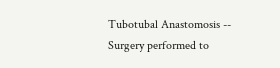Tubotubal Anastomosis -- Surgery performed to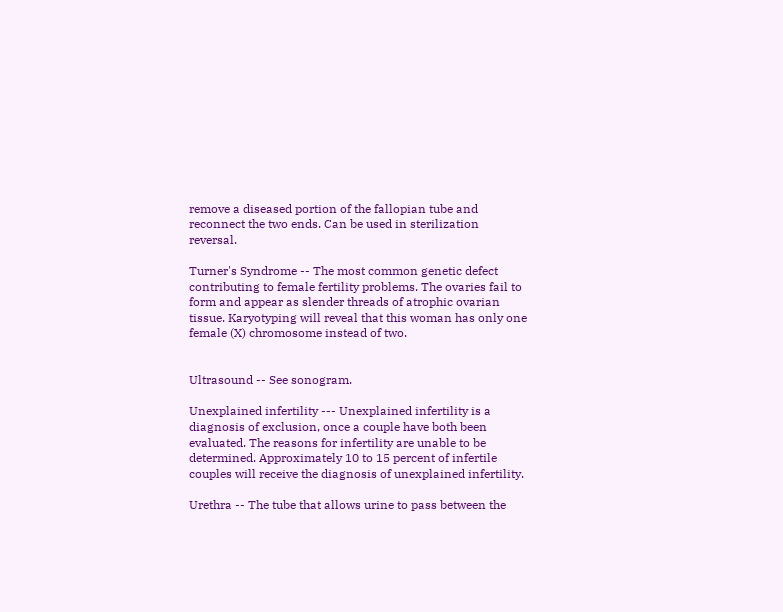remove a diseased portion of the fallopian tube and reconnect the two ends. Can be used in sterilization reversal.

Turner's Syndrome -- The most common genetic defect contributing to female fertility problems. The ovaries fail to form and appear as slender threads of atrophic ovarian tissue. Karyotyping will reveal that this woman has only one female (X) chromosome instead of two.


Ultrasound -- See sonogram.

Unexplained infertility --- Unexplained infertility is a diagnosis of exclusion, once a couple have both been evaluated. The reasons for infertility are unable to be determined. Approximately 10 to 15 percent of infertile couples will receive the diagnosis of unexplained infertility.

Urethra -- The tube that allows urine to pass between the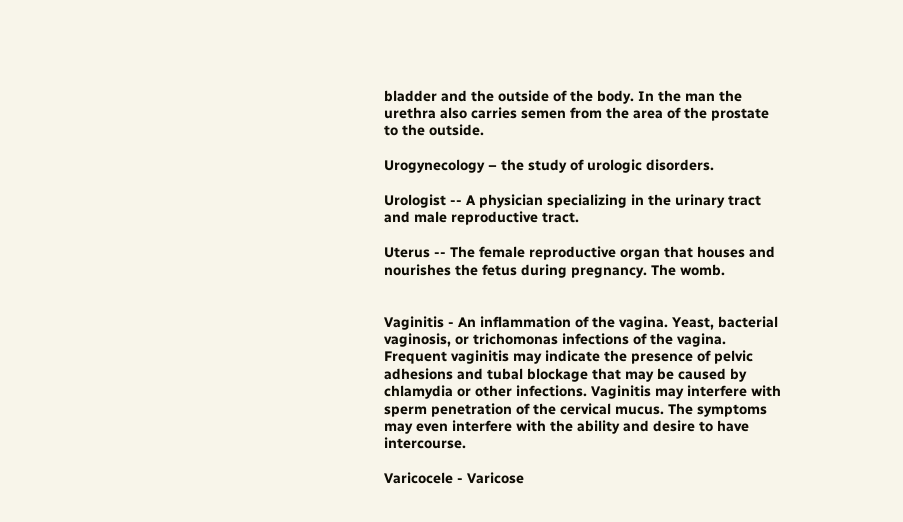bladder and the outside of the body. In the man the urethra also carries semen from the area of the prostate to the outside.

Urogynecology – the study of urologic disorders.

Urologist -- A physician specializing in the urinary tract and male reproductive tract.

Uterus -- The female reproductive organ that houses and nourishes the fetus during pregnancy. The womb.


Vaginitis - An inflammation of the vagina. Yeast, bacterial vaginosis, or trichomonas infections of the vagina. Frequent vaginitis may indicate the presence of pelvic adhesions and tubal blockage that may be caused by chlamydia or other infections. Vaginitis may interfere with sperm penetration of the cervical mucus. The symptoms may even interfere with the ability and desire to have intercourse.

Varicocele - Varicose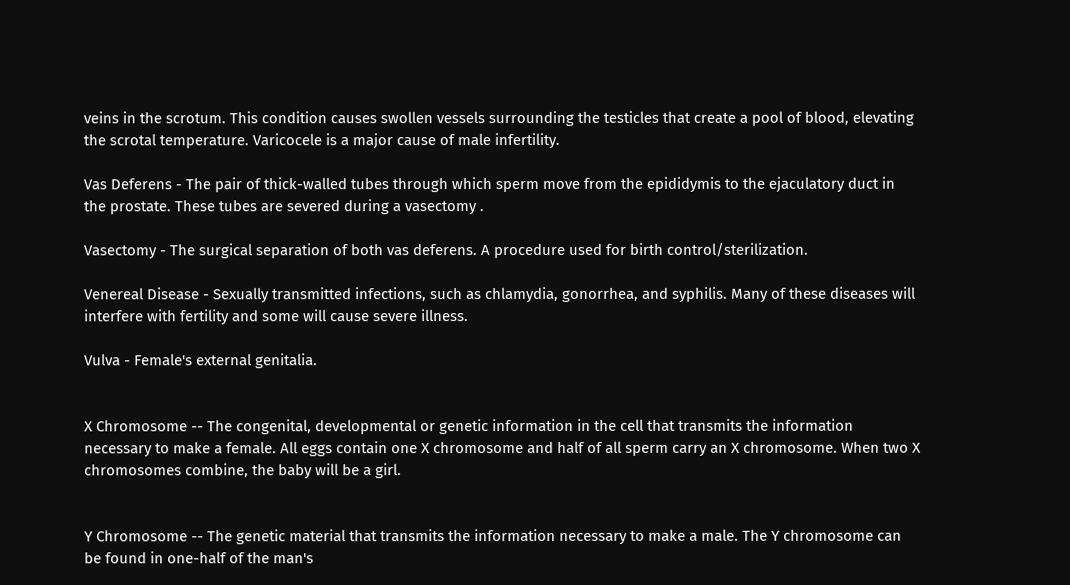veins in the scrotum. This condition causes swollen vessels surrounding the testicles that create a pool of blood, elevating the scrotal temperature. Varicocele is a major cause of male infertility.

Vas Deferens - The pair of thick-walled tubes through which sperm move from the epididymis to the ejaculatory duct in the prostate. These tubes are severed during a vasectomy .

Vasectomy - The surgical separation of both vas deferens. A procedure used for birth control/sterilization.

Venereal Disease - Sexually transmitted infections, such as chlamydia, gonorrhea, and syphilis. Many of these diseases will interfere with fertility and some will cause severe illness.

Vulva - Female's external genitalia.


X Chromosome -- The congenital, developmental or genetic information in the cell that transmits the information necessary to make a female. All eggs contain one X chromosome and half of all sperm carry an X chromosome. When two X chromosomes combine, the baby will be a girl.


Y Chromosome -- The genetic material that transmits the information necessary to make a male. The Y chromosome can be found in one-half of the man's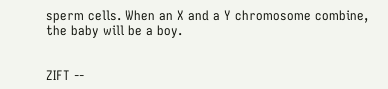sperm cells. When an X and a Y chromosome combine, the baby will be a boy.


ZIFT --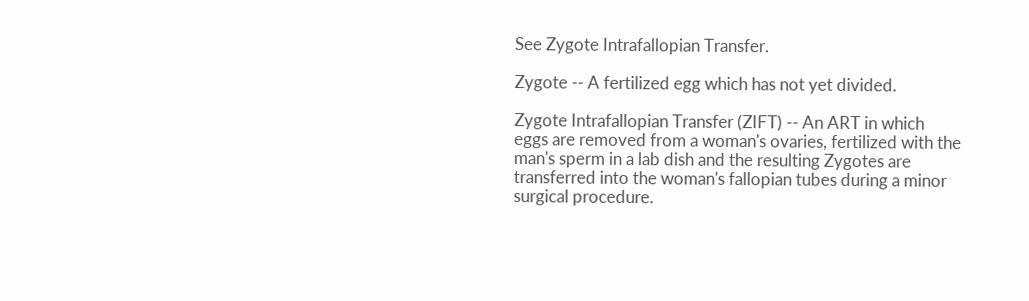See Zygote Intrafallopian Transfer.

Zygote -- A fertilized egg which has not yet divided.

Zygote Intrafallopian Transfer (ZIFT) -- An ART in which eggs are removed from a woman's ovaries, fertilized with the man's sperm in a lab dish and the resulting Zygotes are transferred into the woman's fallopian tubes during a minor surgical procedure.